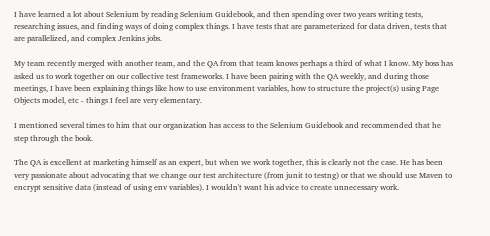I have learned a lot about Selenium by reading Selenium Guidebook, and then spending over two years writing tests, researching issues, and finding ways of doing complex things. I have tests that are parameterized for data driven, tests that are parallelized, and complex Jenkins jobs.

My team recently merged with another team, and the QA from that team knows perhaps a third of what I know. My boss has asked us to work together on our collective test frameworks. I have been pairing with the QA weekly, and during those meetings, I have been explaining things like how to use environment variables, how to structure the project(s) using Page Objects model, etc - things I feel are very elementary.

I mentioned several times to him that our organization has access to the Selenium Guidebook and recommended that he step through the book.

The QA is excellent at marketing himself as an expert, but when we work together, this is clearly not the case. He has been very passionate about advocating that we change our test architecture (from junit to testng) or that we should use Maven to encrypt sensitive data (instead of using env variables). I wouldn't want his advice to create unnecessary work.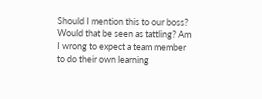Should I mention this to our boss? Would that be seen as tattling? Am I wrong to expect a team member to do their own learning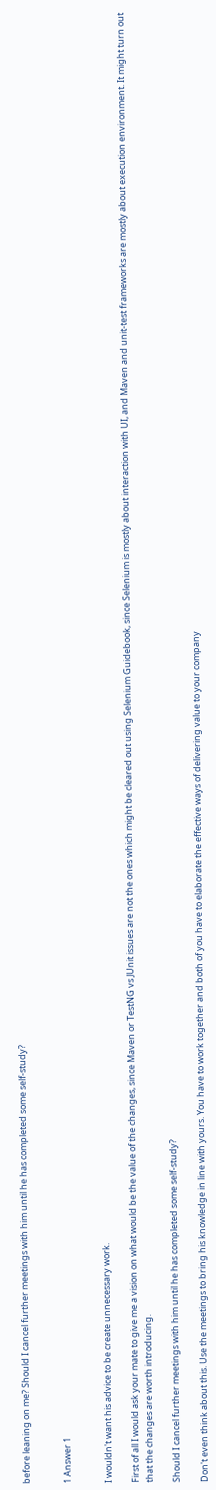before leaning on me? Should I cancel further meetings with him until he has completed some self-study?


1 Answer 1


I wouldn't want his advice to be create unnecessary work.

First of all I would ask your mate to give me a vision on what would be the value of the changes, since Maven or TestNG vs JUnit issues are not the ones which might be cleared out using Selenium Guidebook, since Selenium is mostly about interaction with UI, and Maven and unit-test frameworks are mostly about execution environment. It might turn out that the changes are worth introducing.

Should I cancel further meetings with him until he has completed some self-study?

Don't even think about this. Use the meetings to bring his knowledge in line with yours. You have to work together and both of you have to elaborate the effective ways of delivering value to your company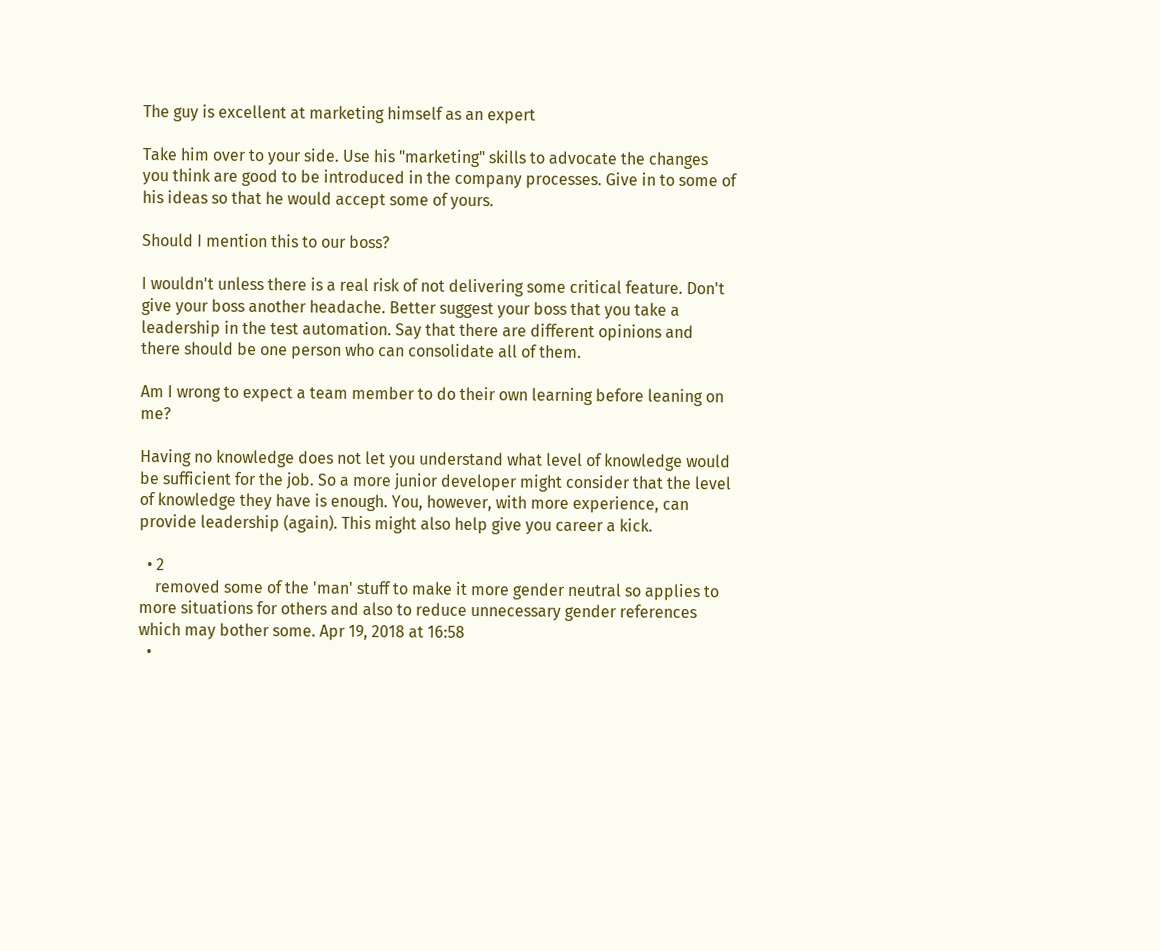The guy is excellent at marketing himself as an expert

Take him over to your side. Use his "marketing" skills to advocate the changes you think are good to be introduced in the company processes. Give in to some of his ideas so that he would accept some of yours.

Should I mention this to our boss?

I wouldn't unless there is a real risk of not delivering some critical feature. Don't give your boss another headache. Better suggest your boss that you take a leadership in the test automation. Say that there are different opinions and there should be one person who can consolidate all of them.

Am I wrong to expect a team member to do their own learning before leaning on me?

Having no knowledge does not let you understand what level of knowledge would be sufficient for the job. So a more junior developer might consider that the level of knowledge they have is enough. You, however, with more experience, can provide leadership (again). This might also help give you career a kick.

  • 2
    removed some of the 'man' stuff to make it more gender neutral so applies to more situations for others and also to reduce unnecessary gender references which may bother some. Apr 19, 2018 at 16:58
  •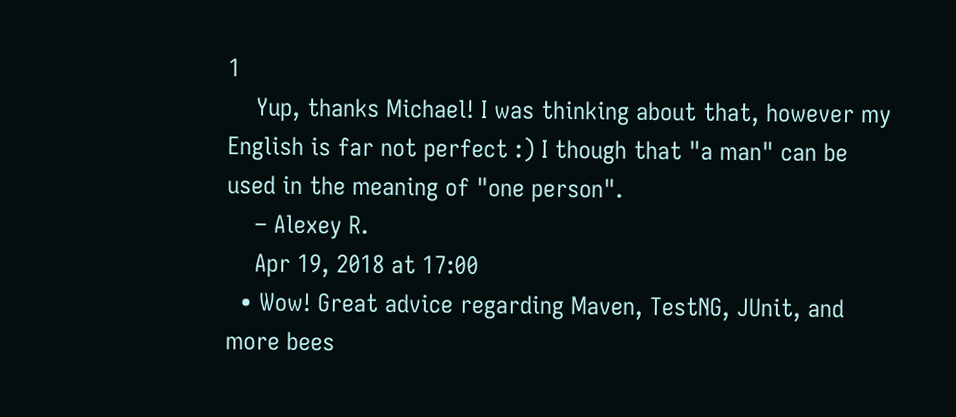1
    Yup, thanks Michael! I was thinking about that, however my English is far not perfect :) I though that "a man" can be used in the meaning of "one person".
    – Alexey R.
    Apr 19, 2018 at 17:00
  • Wow! Great advice regarding Maven, TestNG, JUnit, and more bees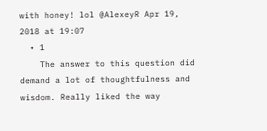with honey! lol @AlexeyR Apr 19, 2018 at 19:07
  • 1
    The answer to this question did demand a lot of thoughtfulness and wisdom. Really liked the way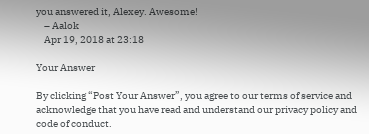you answered it, Alexey. Awesome!
    – Aalok
    Apr 19, 2018 at 23:18

Your Answer

By clicking “Post Your Answer”, you agree to our terms of service and acknowledge that you have read and understand our privacy policy and code of conduct.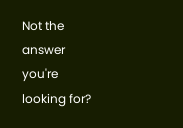Not the answer you're looking for?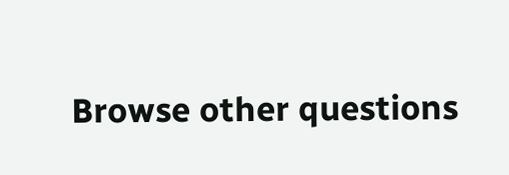Browse other questions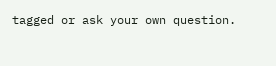tagged or ask your own question.